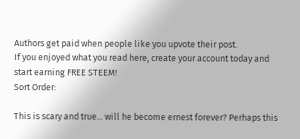Authors get paid when people like you upvote their post.
If you enjoyed what you read here, create your account today and start earning FREE STEEM!
Sort Order:

This is scary and true... will he become ernest forever? Perhaps this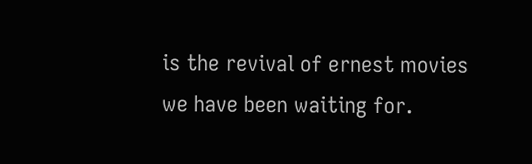is the revival of ernest movies we have been waiting for.